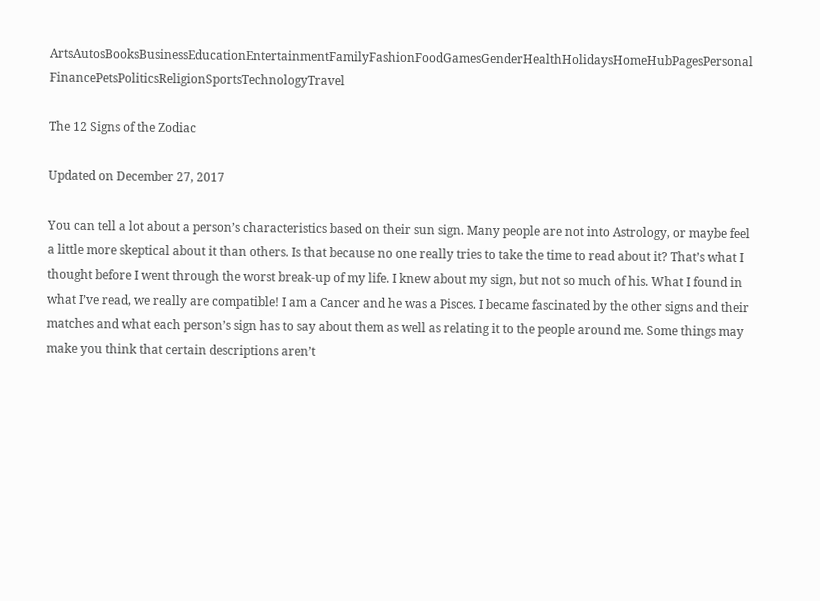ArtsAutosBooksBusinessEducationEntertainmentFamilyFashionFoodGamesGenderHealthHolidaysHomeHubPagesPersonal FinancePetsPoliticsReligionSportsTechnologyTravel

The 12 Signs of the Zodiac

Updated on December 27, 2017

You can tell a lot about a person’s characteristics based on their sun sign. Many people are not into Astrology, or maybe feel a little more skeptical about it than others. Is that because no one really tries to take the time to read about it? That’s what I thought before I went through the worst break-up of my life. I knew about my sign, but not so much of his. What I found in what I’ve read, we really are compatible! I am a Cancer and he was a Pisces. I became fascinated by the other signs and their matches and what each person’s sign has to say about them as well as relating it to the people around me. Some things may make you think that certain descriptions aren’t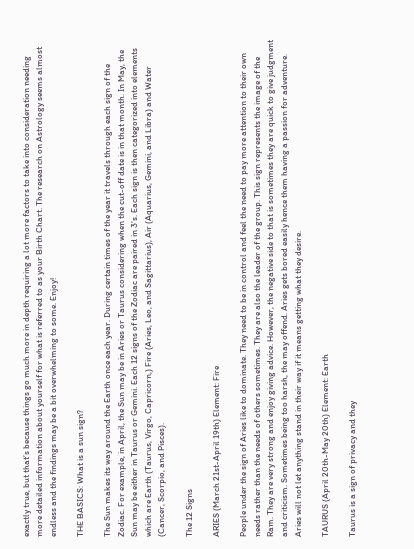exactly true, but that’s because things go much more in depth requiring a lot more factors to take into consideration needing more detailed information about yourself for what is referred to as your Birth Chart. The research on Astrology seems almost endless and the findings may be a bit overwhelming to some. Enjoy!

THE BASICS: What is a sun sign?

The Sun makes its way around the Earth once each year. During certain times of the year it travels through each sign of the Zodiac. For example, in April, the Sun may be in Aries or Taurus considering when the cut-off date is in that month. In May, the Sun may be either in Taurus or Gemini. Each 12 signs of the Zodiac are paired in 3’s. Each sign is then categorized into elements which are Earth (Taurus, Virgo, Capricorn,) Fire (Aries, Leo, and Sagittarius), Air (Aquarius, Gemini, and Libra) and Water (Cancer, Scorpio, and Pisces).

The 12 Signs

ARIES (March 21st-April 19th) Element: Fire

People under the sign of Aries like to dominate. They need to be in control and feel the need to pay more attention to their own needs rather than the needs of others sometimes. They are also the leader of the group. This sign represents the image of the Ram. They are very strong and enjoy giving advice. However, the negative side to that is sometimes they are quick to give judgment and criticism. Sometimes being too harsh, the may offend. Aries gets bored easily hence them having a passion for adventure. Aries will not let anything stand in their way if it means getting what they desire.

TAURUS (April 20th-May 20th) Element: Earth

Taurus is a sign of privacy and they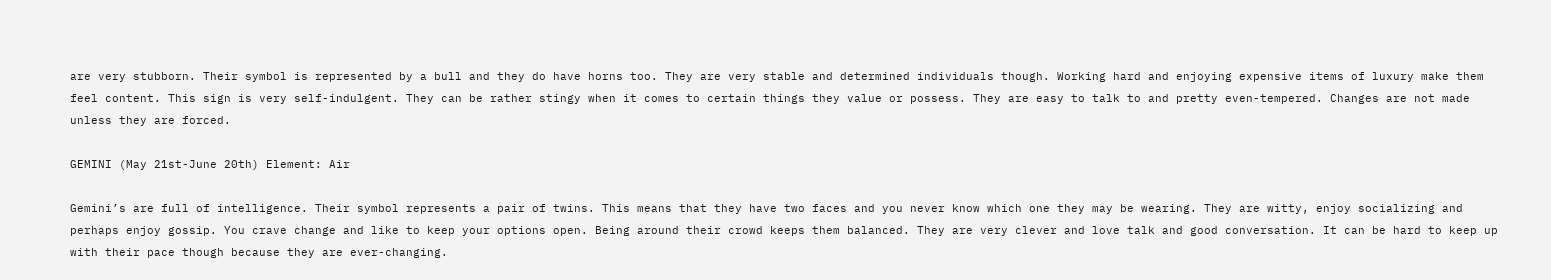are very stubborn. Their symbol is represented by a bull and they do have horns too. They are very stable and determined individuals though. Working hard and enjoying expensive items of luxury make them feel content. This sign is very self-indulgent. They can be rather stingy when it comes to certain things they value or possess. They are easy to talk to and pretty even-tempered. Changes are not made unless they are forced.

GEMINI (May 21st-June 20th) Element: Air

Gemini’s are full of intelligence. Their symbol represents a pair of twins. This means that they have two faces and you never know which one they may be wearing. They are witty, enjoy socializing and perhaps enjoy gossip. You crave change and like to keep your options open. Being around their crowd keeps them balanced. They are very clever and love talk and good conversation. It can be hard to keep up with their pace though because they are ever-changing.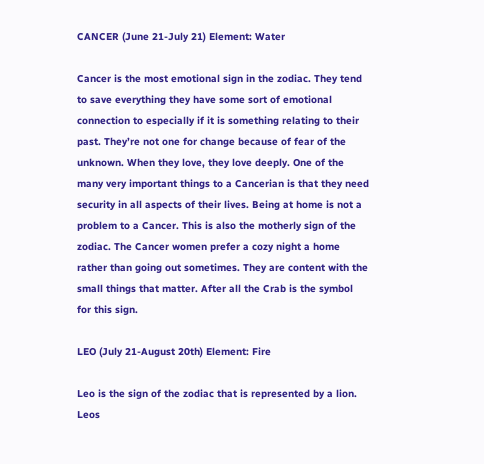CANCER (June 21-July 21) Element: Water

Cancer is the most emotional sign in the zodiac. They tend to save everything they have some sort of emotional connection to especially if it is something relating to their past. They’re not one for change because of fear of the unknown. When they love, they love deeply. One of the many very important things to a Cancerian is that they need security in all aspects of their lives. Being at home is not a problem to a Cancer. This is also the motherly sign of the zodiac. The Cancer women prefer a cozy night a home rather than going out sometimes. They are content with the small things that matter. After all the Crab is the symbol for this sign.

LEO (July 21-August 20th) Element: Fire

Leo is the sign of the zodiac that is represented by a lion. Leos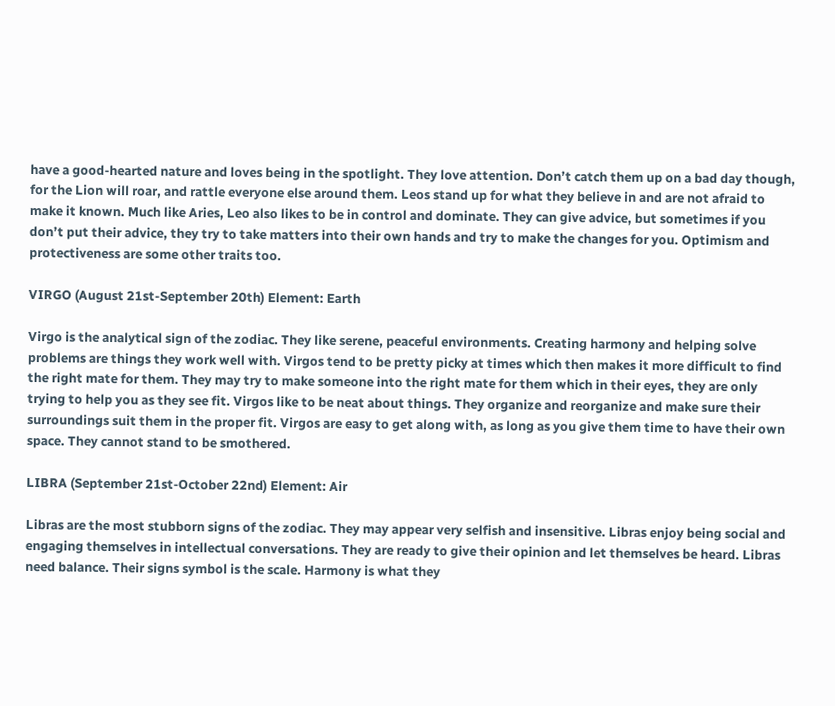have a good-hearted nature and loves being in the spotlight. They love attention. Don’t catch them up on a bad day though, for the Lion will roar, and rattle everyone else around them. Leos stand up for what they believe in and are not afraid to make it known. Much like Aries, Leo also likes to be in control and dominate. They can give advice, but sometimes if you don’t put their advice, they try to take matters into their own hands and try to make the changes for you. Optimism and protectiveness are some other traits too.

VIRGO (August 21st-September 20th) Element: Earth

Virgo is the analytical sign of the zodiac. They like serene, peaceful environments. Creating harmony and helping solve problems are things they work well with. Virgos tend to be pretty picky at times which then makes it more difficult to find the right mate for them. They may try to make someone into the right mate for them which in their eyes, they are only trying to help you as they see fit. Virgos like to be neat about things. They organize and reorganize and make sure their surroundings suit them in the proper fit. Virgos are easy to get along with, as long as you give them time to have their own space. They cannot stand to be smothered.

LIBRA (September 21st-October 22nd) Element: Air

Libras are the most stubborn signs of the zodiac. They may appear very selfish and insensitive. Libras enjoy being social and engaging themselves in intellectual conversations. They are ready to give their opinion and let themselves be heard. Libras need balance. Their signs symbol is the scale. Harmony is what they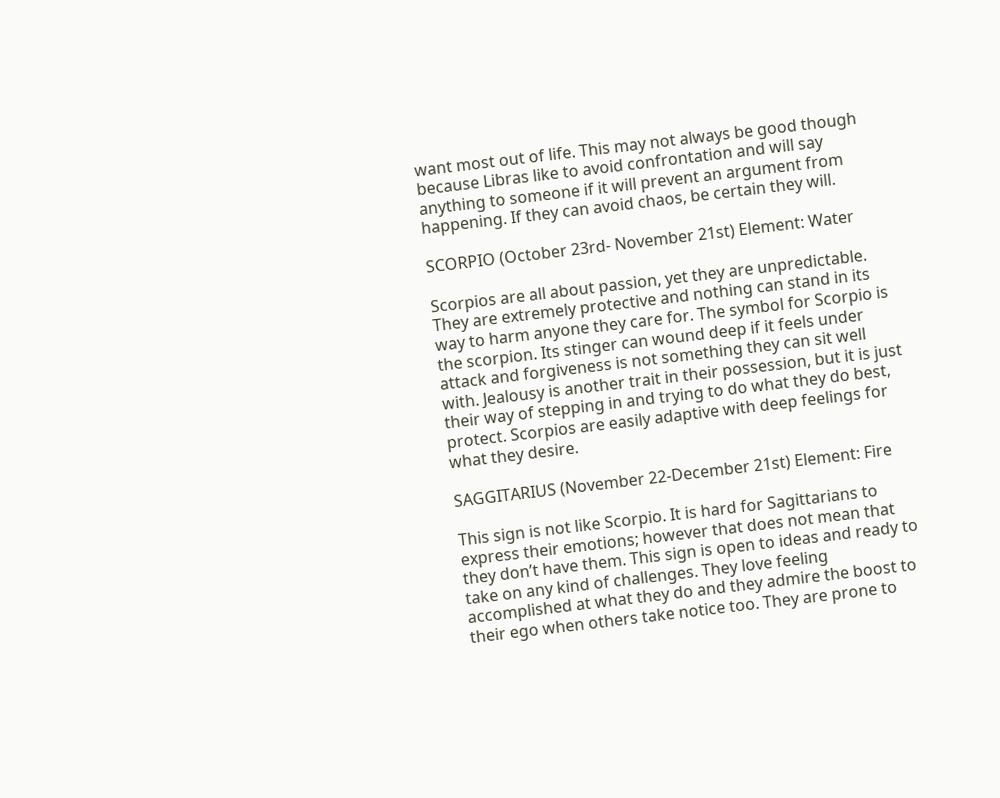want most out of life. This may not always be good though because Libras like to avoid confrontation and will say anything to someone if it will prevent an argument from happening. If they can avoid chaos, be certain they will.

SCORPIO (October 23rd- November 21st) Element: Water

Scorpios are all about passion, yet they are unpredictable. They are extremely protective and nothing can stand in its way to harm anyone they care for. The symbol for Scorpio is the scorpion. Its stinger can wound deep if it feels under attack and forgiveness is not something they can sit well with. Jealousy is another trait in their possession, but it is just their way of stepping in and trying to do what they do best, protect. Scorpios are easily adaptive with deep feelings for what they desire.

SAGGITARIUS (November 22-December 21st) Element: Fire

This sign is not like Scorpio. It is hard for Sagittarians to express their emotions; however that does not mean that they don’t have them. This sign is open to ideas and ready to take on any kind of challenges. They love feeling accomplished at what they do and they admire the boost to their ego when others take notice too. They are prone to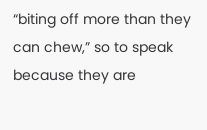“biting off more than they can chew,” so to speak because they are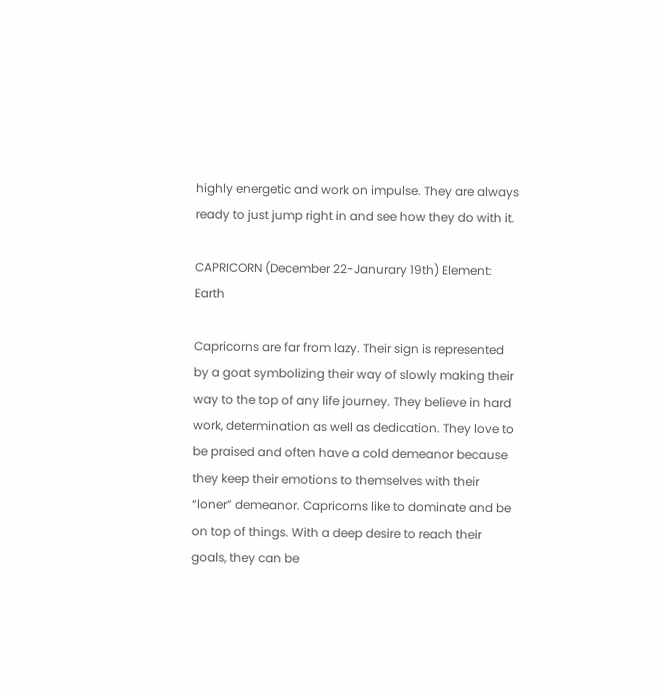highly energetic and work on impulse. They are always ready to just jump right in and see how they do with it.

CAPRICORN (December 22-Janurary 19th) Element: Earth

Capricorns are far from lazy. Their sign is represented by a goat symbolizing their way of slowly making their way to the top of any life journey. They believe in hard work, determination as well as dedication. They love to be praised and often have a cold demeanor because they keep their emotions to themselves with their “loner” demeanor. Capricorns like to dominate and be on top of things. With a deep desire to reach their goals, they can be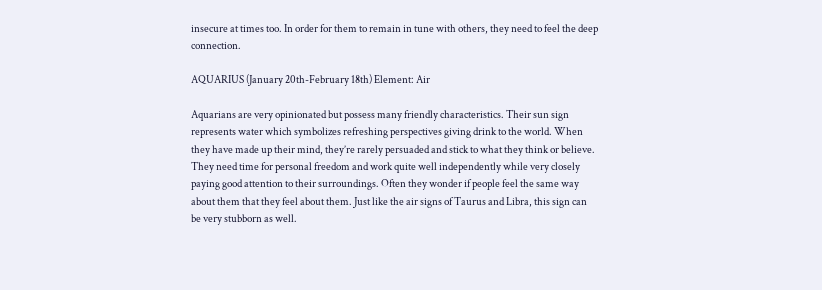insecure at times too. In order for them to remain in tune with others, they need to feel the deep connection.

AQUARIUS (January 20th-February 18th) Element: Air

Aquarians are very opinionated but possess many friendly characteristics. Their sun sign represents water which symbolizes refreshing perspectives giving drink to the world. When they have made up their mind, they’re rarely persuaded and stick to what they think or believe. They need time for personal freedom and work quite well independently while very closely paying good attention to their surroundings. Often they wonder if people feel the same way about them that they feel about them. Just like the air signs of Taurus and Libra, this sign can be very stubborn as well.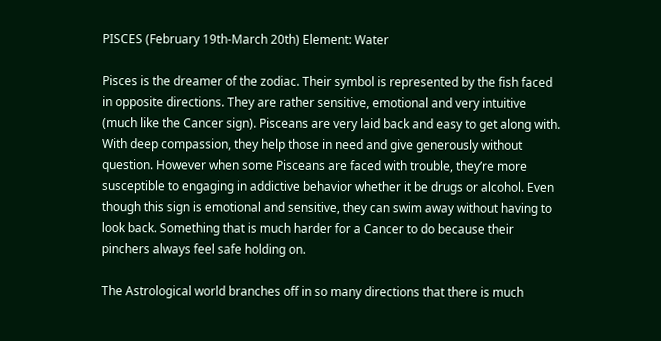PISCES (February 19th-March 20th) Element: Water

Pisces is the dreamer of the zodiac. Their symbol is represented by the fish faced in opposite directions. They are rather sensitive, emotional and very intuitive (much like the Cancer sign). Pisceans are very laid back and easy to get along with. With deep compassion, they help those in need and give generously without question. However when some Pisceans are faced with trouble, they’re more susceptible to engaging in addictive behavior whether it be drugs or alcohol. Even though this sign is emotional and sensitive, they can swim away without having to look back. Something that is much harder for a Cancer to do because their pinchers always feel safe holding on.

The Astrological world branches off in so many directions that there is much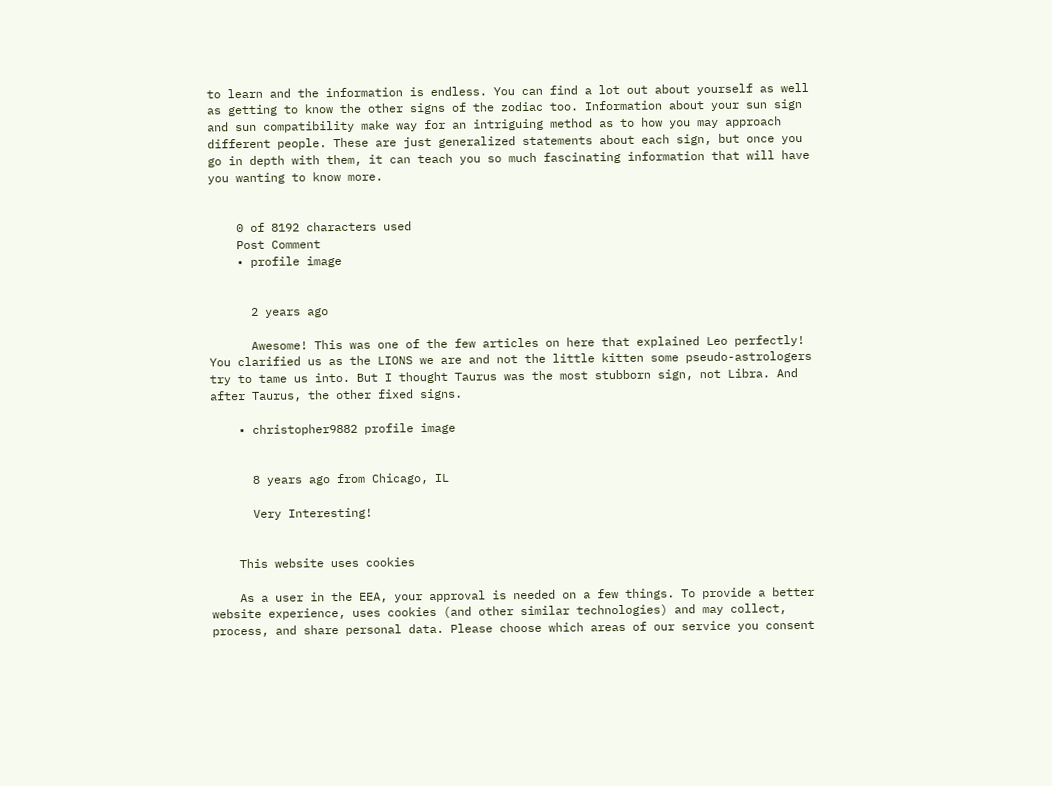to learn and the information is endless. You can find a lot out about yourself as well as getting to know the other signs of the zodiac too. Information about your sun sign and sun compatibility make way for an intriguing method as to how you may approach different people. These are just generalized statements about each sign, but once you go in depth with them, it can teach you so much fascinating information that will have you wanting to know more.


    0 of 8192 characters used
    Post Comment
    • profile image


      2 years ago

      Awesome! This was one of the few articles on here that explained Leo perfectly! You clarified us as the LIONS we are and not the little kitten some pseudo-astrologers try to tame us into. But I thought Taurus was the most stubborn sign, not Libra. And after Taurus, the other fixed signs.

    • christopher9882 profile image


      8 years ago from Chicago, IL

      Very Interesting!


    This website uses cookies

    As a user in the EEA, your approval is needed on a few things. To provide a better website experience, uses cookies (and other similar technologies) and may collect, process, and share personal data. Please choose which areas of our service you consent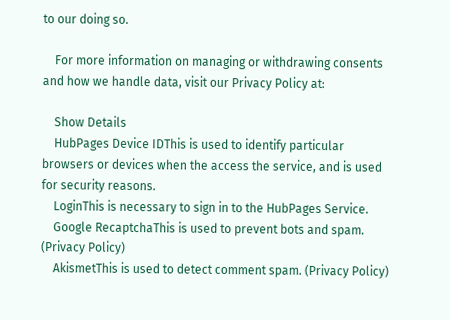to our doing so.

    For more information on managing or withdrawing consents and how we handle data, visit our Privacy Policy at:

    Show Details
    HubPages Device IDThis is used to identify particular browsers or devices when the access the service, and is used for security reasons.
    LoginThis is necessary to sign in to the HubPages Service.
    Google RecaptchaThis is used to prevent bots and spam. (Privacy Policy)
    AkismetThis is used to detect comment spam. (Privacy Policy)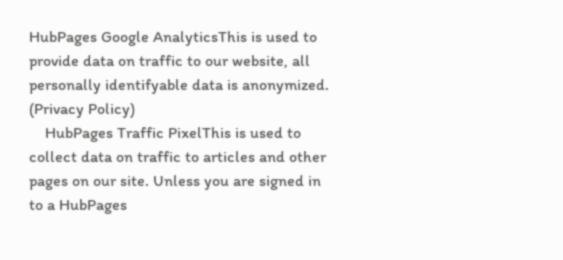HubPages Google AnalyticsThis is used to provide data on traffic to our website, all personally identifyable data is anonymized. (Privacy Policy)
    HubPages Traffic PixelThis is used to collect data on traffic to articles and other pages on our site. Unless you are signed in to a HubPages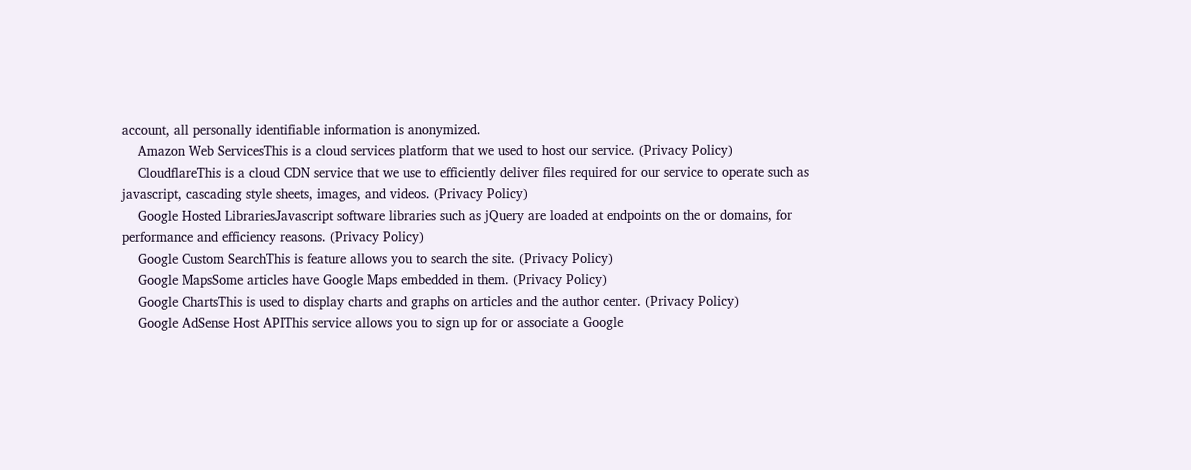account, all personally identifiable information is anonymized.
    Amazon Web ServicesThis is a cloud services platform that we used to host our service. (Privacy Policy)
    CloudflareThis is a cloud CDN service that we use to efficiently deliver files required for our service to operate such as javascript, cascading style sheets, images, and videos. (Privacy Policy)
    Google Hosted LibrariesJavascript software libraries such as jQuery are loaded at endpoints on the or domains, for performance and efficiency reasons. (Privacy Policy)
    Google Custom SearchThis is feature allows you to search the site. (Privacy Policy)
    Google MapsSome articles have Google Maps embedded in them. (Privacy Policy)
    Google ChartsThis is used to display charts and graphs on articles and the author center. (Privacy Policy)
    Google AdSense Host APIThis service allows you to sign up for or associate a Google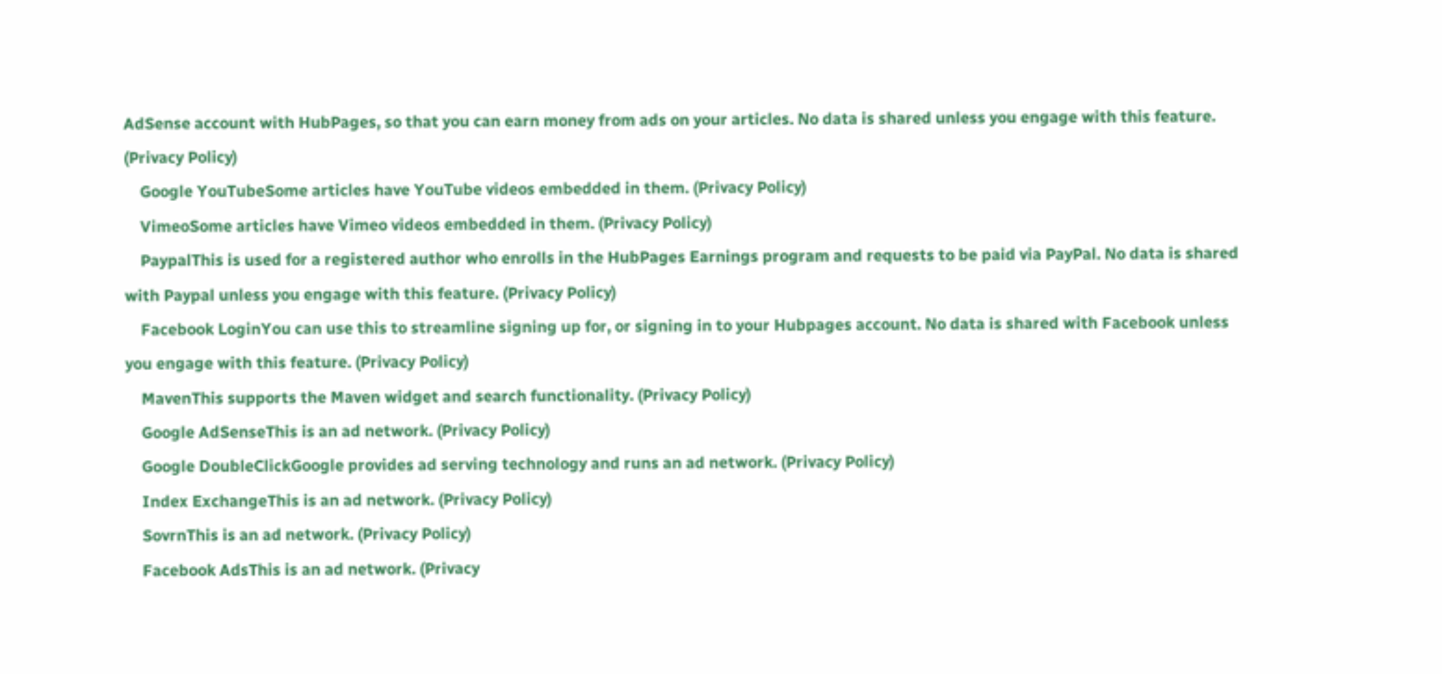AdSense account with HubPages, so that you can earn money from ads on your articles. No data is shared unless you engage with this feature. (Privacy Policy)
    Google YouTubeSome articles have YouTube videos embedded in them. (Privacy Policy)
    VimeoSome articles have Vimeo videos embedded in them. (Privacy Policy)
    PaypalThis is used for a registered author who enrolls in the HubPages Earnings program and requests to be paid via PayPal. No data is shared with Paypal unless you engage with this feature. (Privacy Policy)
    Facebook LoginYou can use this to streamline signing up for, or signing in to your Hubpages account. No data is shared with Facebook unless you engage with this feature. (Privacy Policy)
    MavenThis supports the Maven widget and search functionality. (Privacy Policy)
    Google AdSenseThis is an ad network. (Privacy Policy)
    Google DoubleClickGoogle provides ad serving technology and runs an ad network. (Privacy Policy)
    Index ExchangeThis is an ad network. (Privacy Policy)
    SovrnThis is an ad network. (Privacy Policy)
    Facebook AdsThis is an ad network. (Privacy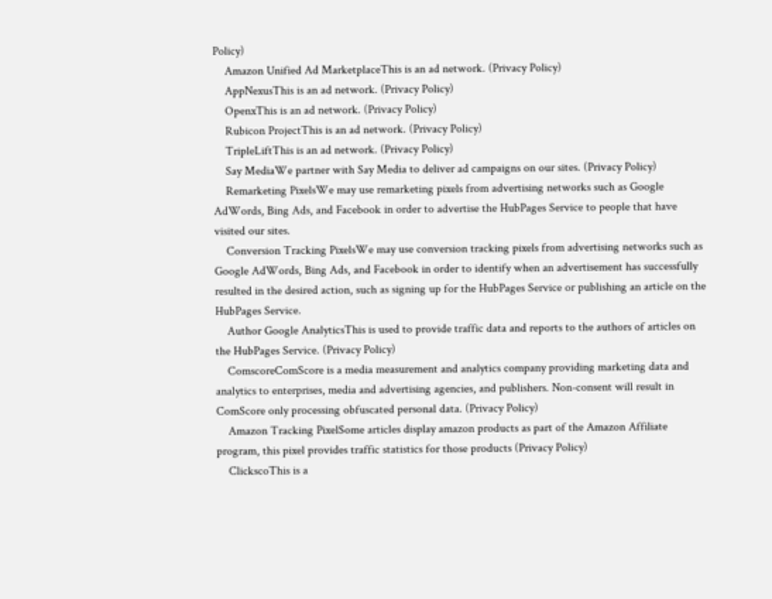Policy)
    Amazon Unified Ad MarketplaceThis is an ad network. (Privacy Policy)
    AppNexusThis is an ad network. (Privacy Policy)
    OpenxThis is an ad network. (Privacy Policy)
    Rubicon ProjectThis is an ad network. (Privacy Policy)
    TripleLiftThis is an ad network. (Privacy Policy)
    Say MediaWe partner with Say Media to deliver ad campaigns on our sites. (Privacy Policy)
    Remarketing PixelsWe may use remarketing pixels from advertising networks such as Google AdWords, Bing Ads, and Facebook in order to advertise the HubPages Service to people that have visited our sites.
    Conversion Tracking PixelsWe may use conversion tracking pixels from advertising networks such as Google AdWords, Bing Ads, and Facebook in order to identify when an advertisement has successfully resulted in the desired action, such as signing up for the HubPages Service or publishing an article on the HubPages Service.
    Author Google AnalyticsThis is used to provide traffic data and reports to the authors of articles on the HubPages Service. (Privacy Policy)
    ComscoreComScore is a media measurement and analytics company providing marketing data and analytics to enterprises, media and advertising agencies, and publishers. Non-consent will result in ComScore only processing obfuscated personal data. (Privacy Policy)
    Amazon Tracking PixelSome articles display amazon products as part of the Amazon Affiliate program, this pixel provides traffic statistics for those products (Privacy Policy)
    ClickscoThis is a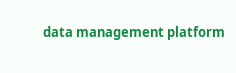data management platform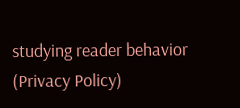studying reader behavior (Privacy Policy)